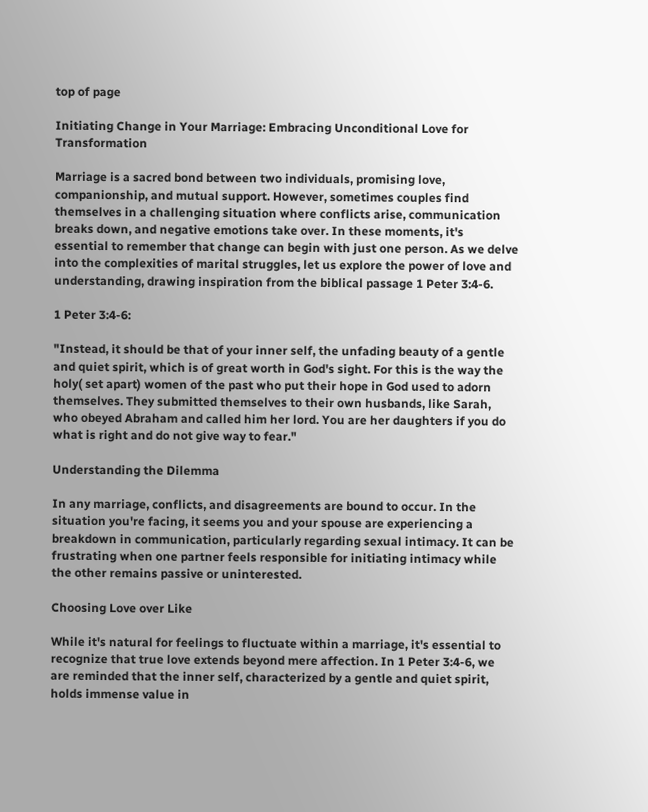top of page

Initiating Change in Your Marriage: Embracing Unconditional Love for Transformation

Marriage is a sacred bond between two individuals, promising love, companionship, and mutual support. However, sometimes couples find themselves in a challenging situation where conflicts arise, communication breaks down, and negative emotions take over. In these moments, it's essential to remember that change can begin with just one person. As we delve into the complexities of marital struggles, let us explore the power of love and understanding, drawing inspiration from the biblical passage 1 Peter 3:4-6.

1 Peter 3:4-6:

"Instead, it should be that of your inner self, the unfading beauty of a gentle and quiet spirit, which is of great worth in God's sight. For this is the way the holy( set apart) women of the past who put their hope in God used to adorn themselves. They submitted themselves to their own husbands, like Sarah, who obeyed Abraham and called him her lord. You are her daughters if you do what is right and do not give way to fear."

Understanding the Dilemma

In any marriage, conflicts, and disagreements are bound to occur. In the situation you're facing, it seems you and your spouse are experiencing a breakdown in communication, particularly regarding sexual intimacy. It can be frustrating when one partner feels responsible for initiating intimacy while the other remains passive or uninterested.

Choosing Love over Like

While it's natural for feelings to fluctuate within a marriage, it's essential to recognize that true love extends beyond mere affection. In 1 Peter 3:4-6, we are reminded that the inner self, characterized by a gentle and quiet spirit, holds immense value in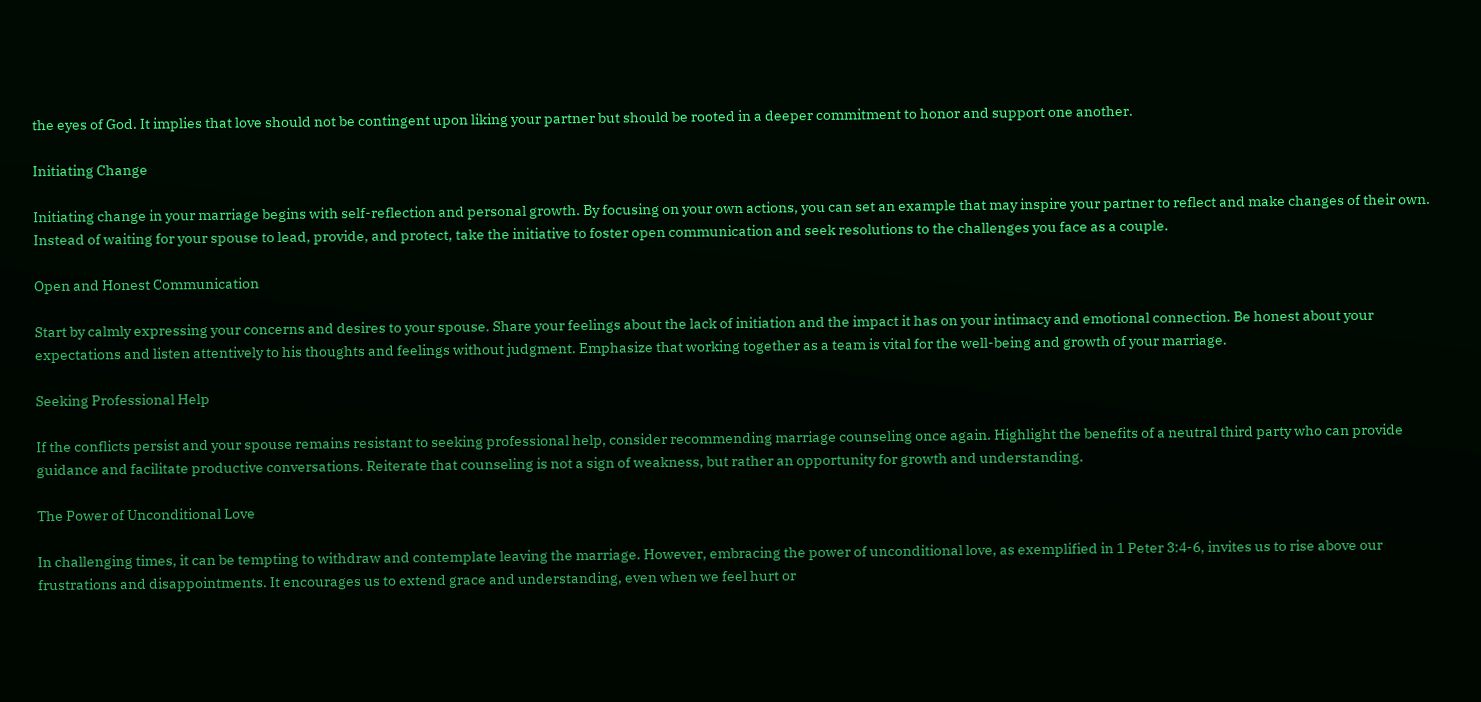the eyes of God. It implies that love should not be contingent upon liking your partner but should be rooted in a deeper commitment to honor and support one another.

Initiating Change

Initiating change in your marriage begins with self-reflection and personal growth. By focusing on your own actions, you can set an example that may inspire your partner to reflect and make changes of their own. Instead of waiting for your spouse to lead, provide, and protect, take the initiative to foster open communication and seek resolutions to the challenges you face as a couple.

Open and Honest Communication

Start by calmly expressing your concerns and desires to your spouse. Share your feelings about the lack of initiation and the impact it has on your intimacy and emotional connection. Be honest about your expectations and listen attentively to his thoughts and feelings without judgment. Emphasize that working together as a team is vital for the well-being and growth of your marriage.

Seeking Professional Help

If the conflicts persist and your spouse remains resistant to seeking professional help, consider recommending marriage counseling once again. Highlight the benefits of a neutral third party who can provide guidance and facilitate productive conversations. Reiterate that counseling is not a sign of weakness, but rather an opportunity for growth and understanding.

The Power of Unconditional Love

In challenging times, it can be tempting to withdraw and contemplate leaving the marriage. However, embracing the power of unconditional love, as exemplified in 1 Peter 3:4-6, invites us to rise above our frustrations and disappointments. It encourages us to extend grace and understanding, even when we feel hurt or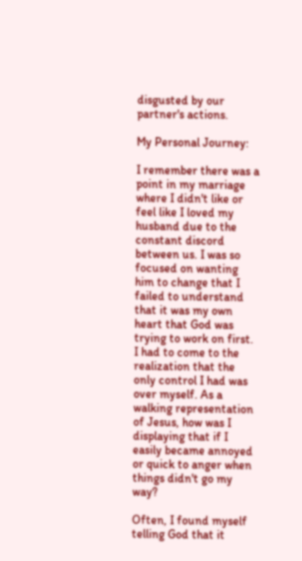disgusted by our partner's actions.

My Personal Journey:

I remember there was a point in my marriage where I didn't like or feel like I loved my husband due to the constant discord between us. I was so focused on wanting him to change that I failed to understand that it was my own heart that God was trying to work on first. I had to come to the realization that the only control I had was over myself. As a walking representation of Jesus, how was I displaying that if I easily became annoyed or quick to anger when things didn't go my way?

Often, I found myself telling God that it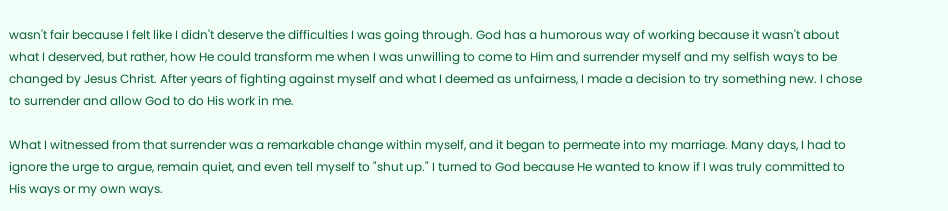wasn't fair because I felt like I didn't deserve the difficulties I was going through. God has a humorous way of working because it wasn't about what I deserved, but rather, how He could transform me when I was unwilling to come to Him and surrender myself and my selfish ways to be changed by Jesus Christ. After years of fighting against myself and what I deemed as unfairness, I made a decision to try something new. I chose to surrender and allow God to do His work in me.

What I witnessed from that surrender was a remarkable change within myself, and it began to permeate into my marriage. Many days, I had to ignore the urge to argue, remain quiet, and even tell myself to "shut up." I turned to God because He wanted to know if I was truly committed to His ways or my own ways.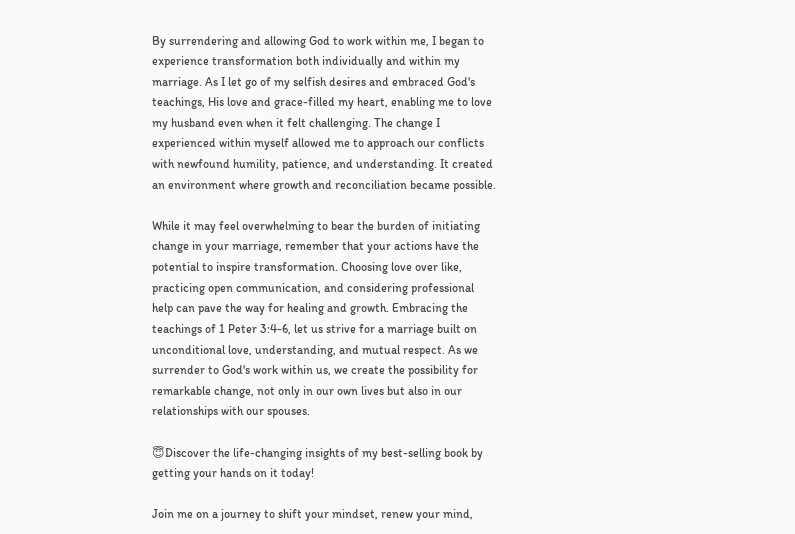By surrendering and allowing God to work within me, I began to experience transformation both individually and within my marriage. As I let go of my selfish desires and embraced God's teachings, His love and grace-filled my heart, enabling me to love my husband even when it felt challenging. The change I experienced within myself allowed me to approach our conflicts with newfound humility, patience, and understanding. It created an environment where growth and reconciliation became possible.

While it may feel overwhelming to bear the burden of initiating change in your marriage, remember that your actions have the potential to inspire transformation. Choosing love over like, practicing open communication, and considering professional help can pave the way for healing and growth. Embracing the teachings of 1 Peter 3:4-6, let us strive for a marriage built on unconditional love, understanding, and mutual respect. As we surrender to God's work within us, we create the possibility for remarkable change, not only in our own lives but also in our relationships with our spouses.

😇Discover the life-changing insights of my best-selling book by getting your hands on it today!

Join me on a journey to shift your mindset, renew your mind,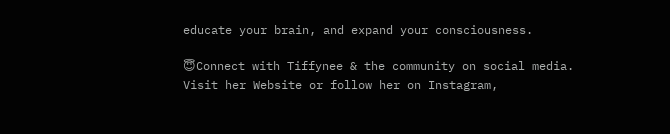educate your brain, and expand your consciousness.

😇Connect with Tiffynee & the community on social media. Visit her Website or follow her on Instagram,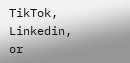TikTok, Linkedin, or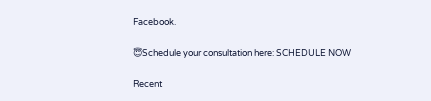Facebook.

😇Schedule your consultation here: SCHEDULE NOW

Recent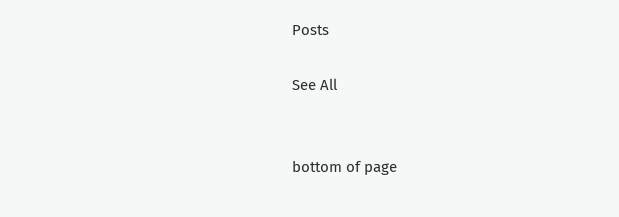Posts

See All


bottom of page